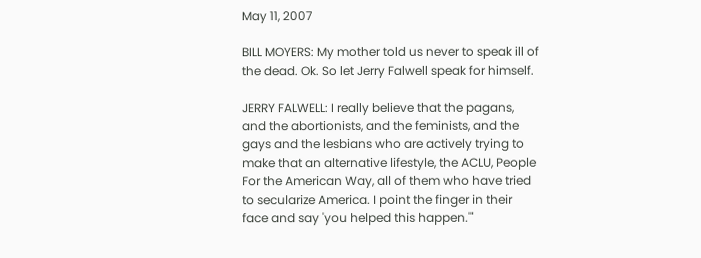May 11, 2007

BILL MOYERS: My mother told us never to speak ill of the dead. Ok. So let Jerry Falwell speak for himself.

JERRY FALWELL: I really believe that the pagans, and the abortionists, and the feminists, and the gays and the lesbians who are actively trying to make that an alternative lifestyle, the ACLU, People For the American Way, all of them who have tried to secularize America. I point the finger in their face and say 'you helped this happen.'"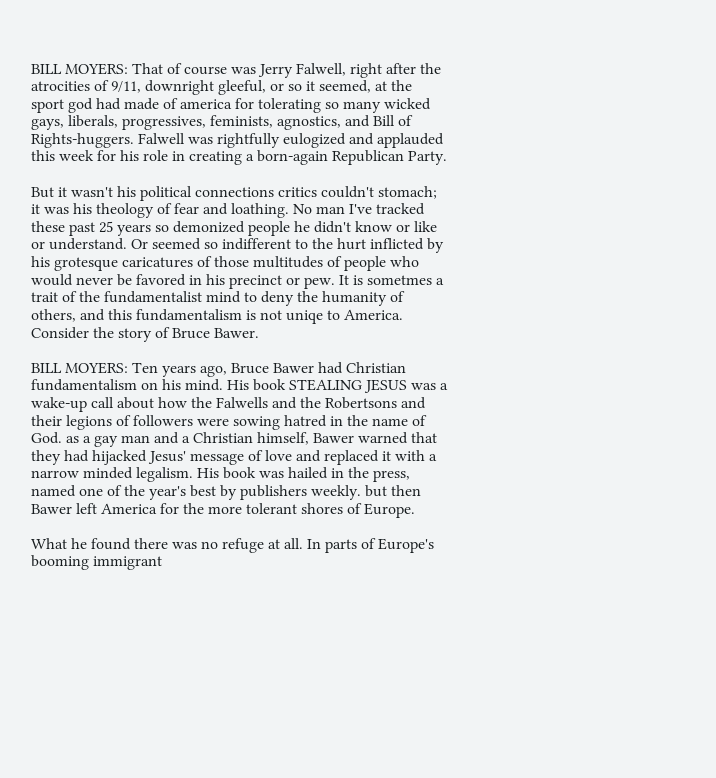BILL MOYERS: That of course was Jerry Falwell, right after the atrocities of 9/11, downright gleeful, or so it seemed, at the sport god had made of america for tolerating so many wicked gays, liberals, progressives, feminists, agnostics, and Bill of Rights-huggers. Falwell was rightfully eulogized and applauded this week for his role in creating a born-again Republican Party.

But it wasn't his political connections critics couldn't stomach; it was his theology of fear and loathing. No man I've tracked these past 25 years so demonized people he didn't know or like or understand. Or seemed so indifferent to the hurt inflicted by his grotesque caricatures of those multitudes of people who would never be favored in his precinct or pew. It is sometmes a trait of the fundamentalist mind to deny the humanity of others, and this fundamentalism is not uniqe to America. Consider the story of Bruce Bawer.

BILL MOYERS: Ten years ago, Bruce Bawer had Christian fundamentalism on his mind. His book STEALING JESUS was a wake-up call about how the Falwells and the Robertsons and their legions of followers were sowing hatred in the name of God. as a gay man and a Christian himself, Bawer warned that they had hijacked Jesus' message of love and replaced it with a narrow minded legalism. His book was hailed in the press, named one of the year's best by publishers weekly. but then Bawer left America for the more tolerant shores of Europe.

What he found there was no refuge at all. In parts of Europe's booming immigrant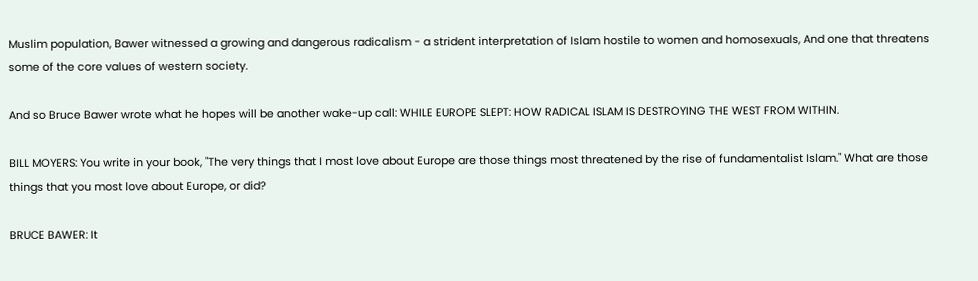Muslim population, Bawer witnessed a growing and dangerous radicalism - a strident interpretation of Islam hostile to women and homosexuals, And one that threatens some of the core values of western society.

And so Bruce Bawer wrote what he hopes will be another wake-up call: WHILE EUROPE SLEPT: HOW RADICAL ISLAM IS DESTROYING THE WEST FROM WITHIN.

BILL MOYERS: You write in your book, "The very things that I most love about Europe are those things most threatened by the rise of fundamentalist Islam." What are those things that you most love about Europe, or did?

BRUCE BAWER: It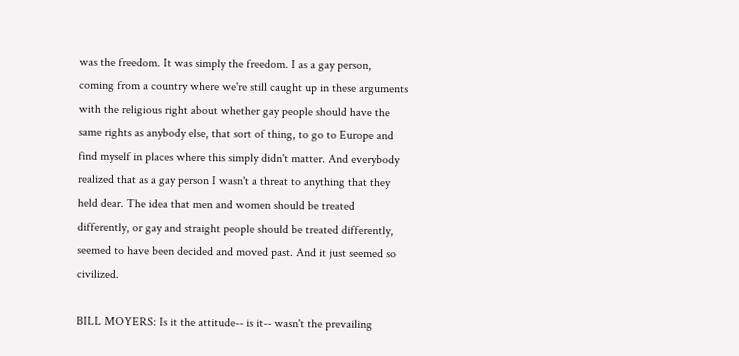was the freedom. It was simply the freedom. I as a gay person, coming from a country where we're still caught up in these arguments with the religious right about whether gay people should have the same rights as anybody else, that sort of thing, to go to Europe and find myself in places where this simply didn't matter. And everybody realized that as a gay person I wasn't a threat to anything that they held dear. The idea that men and women should be treated differently, or gay and straight people should be treated differently, seemed to have been decided and moved past. And it just seemed so civilized.

BILL MOYERS: Is it the attitude-- is it-- wasn't the prevailing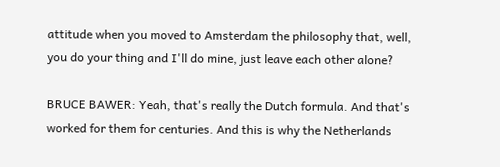attitude when you moved to Amsterdam the philosophy that, well, you do your thing and I'll do mine, just leave each other alone?

BRUCE BAWER: Yeah, that's really the Dutch formula. And that's worked for them for centuries. And this is why the Netherlands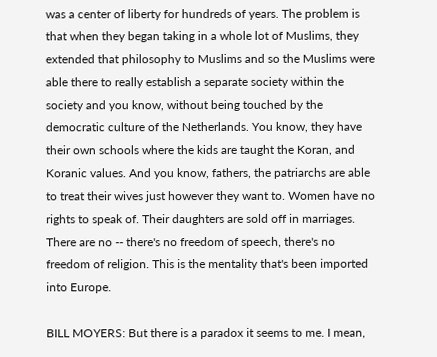was a center of liberty for hundreds of years. The problem is that when they began taking in a whole lot of Muslims, they extended that philosophy to Muslims and so the Muslims were able there to really establish a separate society within the society and you know, without being touched by the democratic culture of the Netherlands. You know, they have their own schools where the kids are taught the Koran, and Koranic values. And you know, fathers, the patriarchs are able to treat their wives just however they want to. Women have no rights to speak of. Their daughters are sold off in marriages. There are no -- there's no freedom of speech, there's no freedom of religion. This is the mentality that's been imported into Europe.

BILL MOYERS: But there is a paradox it seems to me. I mean,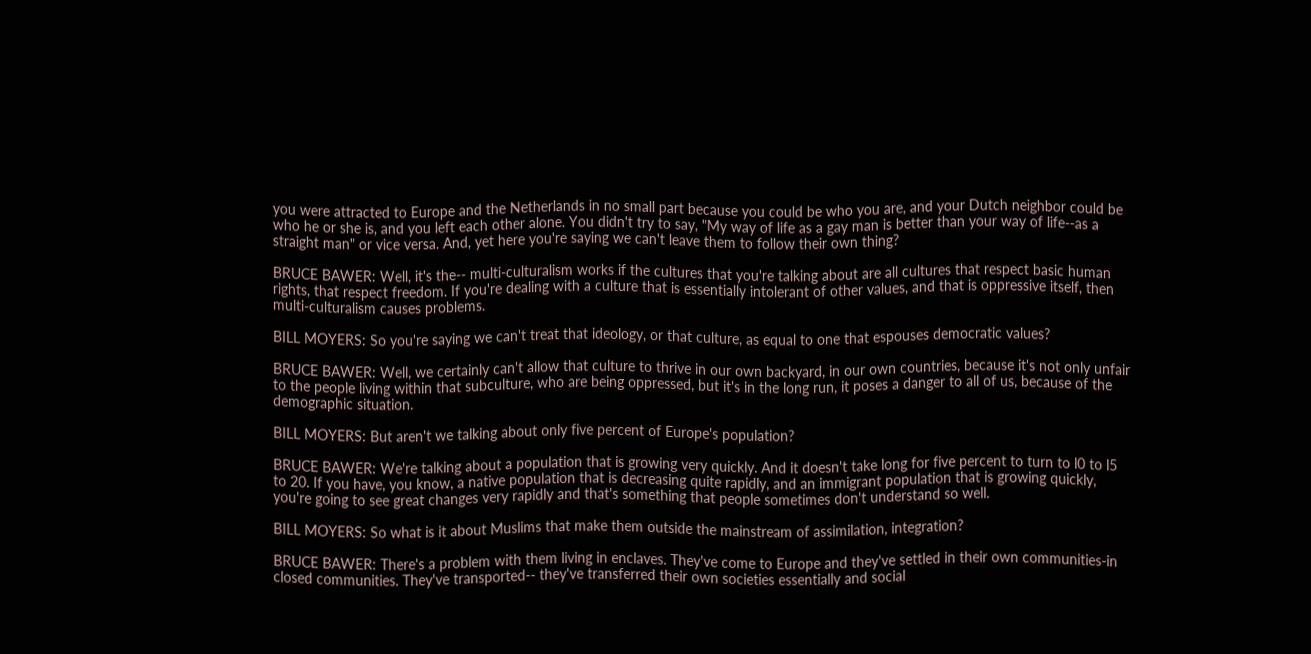you were attracted to Europe and the Netherlands in no small part because you could be who you are, and your Dutch neighbor could be who he or she is, and you left each other alone. You didn't try to say, "My way of life as a gay man is better than your way of life--as a straight man" or vice versa. And, yet here you're saying we can't leave them to follow their own thing?

BRUCE BAWER: Well, it's the-- multi-culturalism works if the cultures that you're talking about are all cultures that respect basic human rights, that respect freedom. If you're dealing with a culture that is essentially intolerant of other values, and that is oppressive itself, then multi-culturalism causes problems.

BILL MOYERS: So you're saying we can't treat that ideology, or that culture, as equal to one that espouses democratic values?

BRUCE BAWER: Well, we certainly can't allow that culture to thrive in our own backyard, in our own countries, because it's not only unfair to the people living within that subculture, who are being oppressed, but it's in the long run, it poses a danger to all of us, because of the demographic situation.

BILL MOYERS: But aren't we talking about only five percent of Europe's population?

BRUCE BAWER: We're talking about a population that is growing very quickly. And it doesn't take long for five percent to turn to l0 to l5 to 20. If you have, you know, a native population that is decreasing quite rapidly, and an immigrant population that is growing quickly, you're going to see great changes very rapidly and that's something that people sometimes don't understand so well.

BILL MOYERS: So what is it about Muslims that make them outside the mainstream of assimilation, integration?

BRUCE BAWER: There's a problem with them living in enclaves. They've come to Europe and they've settled in their own communities-in closed communities. They've transported-- they've transferred their own societies essentially and social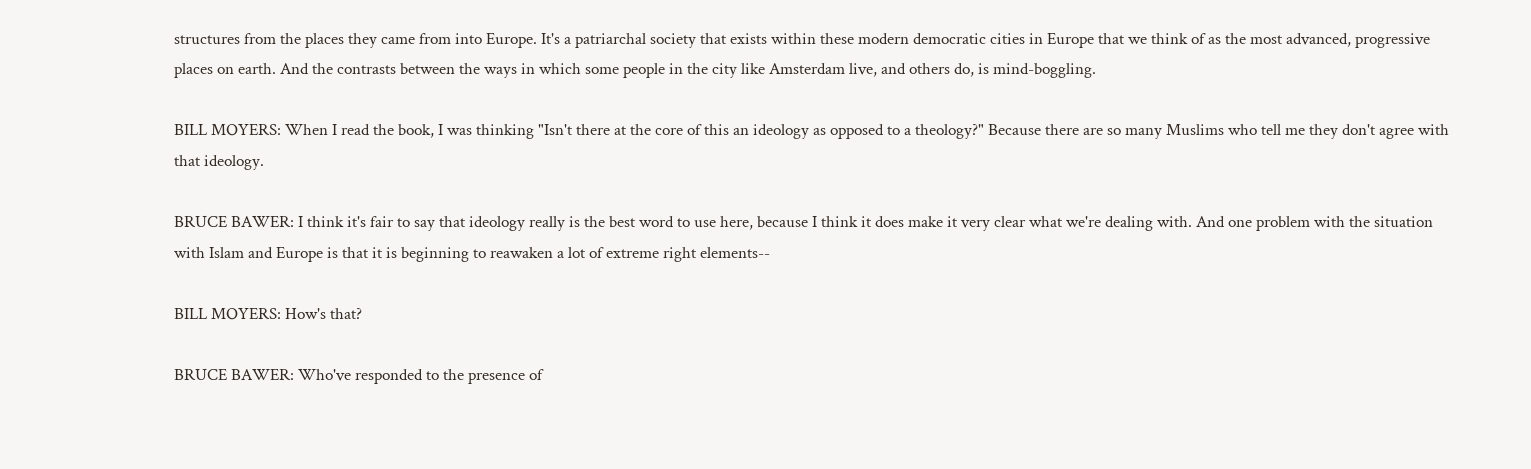structures from the places they came from into Europe. It's a patriarchal society that exists within these modern democratic cities in Europe that we think of as the most advanced, progressive places on earth. And the contrasts between the ways in which some people in the city like Amsterdam live, and others do, is mind-boggling.

BILL MOYERS: When I read the book, I was thinking "Isn't there at the core of this an ideology as opposed to a theology?" Because there are so many Muslims who tell me they don't agree with that ideology.

BRUCE BAWER: I think it's fair to say that ideology really is the best word to use here, because I think it does make it very clear what we're dealing with. And one problem with the situation with Islam and Europe is that it is beginning to reawaken a lot of extreme right elements--

BILL MOYERS: How's that?

BRUCE BAWER: Who've responded to the presence of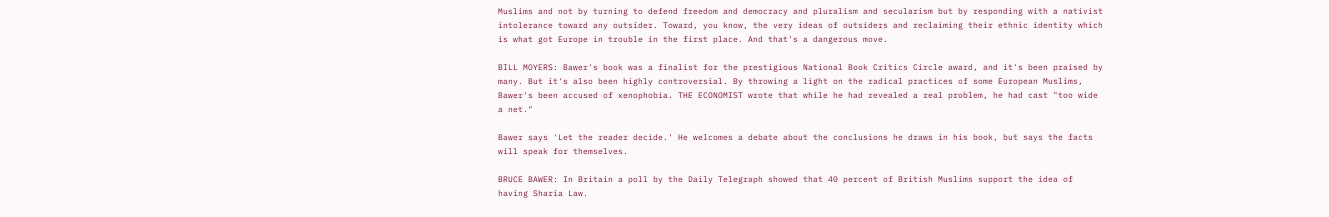Muslims and not by turning to defend freedom and democracy and pluralism and secularism but by responding with a nativist intolerance toward any outsider. Toward, you know, the very ideas of outsiders and reclaiming their ethnic identity which is what got Europe in trouble in the first place. And that's a dangerous move.

BILL MOYERS: Bawer's book was a finalist for the prestigious National Book Critics Circle award, and it's been praised by many. But it's also been highly controversial. By throwing a light on the radical practices of some European Muslims, Bawer's been accused of xenophobia. THE ECONOMIST wrote that while he had revealed a real problem, he had cast "too wide a net."

Bawer says 'Let the reader decide.' He welcomes a debate about the conclusions he draws in his book, but says the facts will speak for themselves.

BRUCE BAWER: In Britain a poll by the Daily Telegraph showed that 40 percent of British Muslims support the idea of having Sharia Law.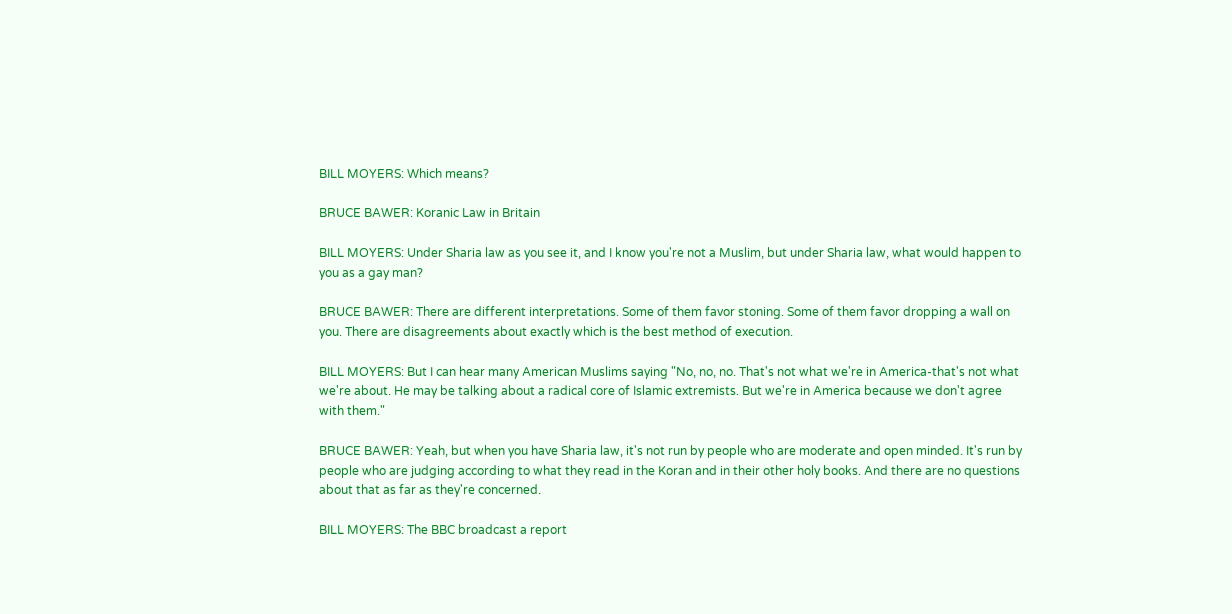BILL MOYERS: Which means?

BRUCE BAWER: Koranic Law in Britain

BILL MOYERS: Under Sharia law as you see it, and I know you're not a Muslim, but under Sharia law, what would happen to you as a gay man?

BRUCE BAWER: There are different interpretations. Some of them favor stoning. Some of them favor dropping a wall on you. There are disagreements about exactly which is the best method of execution.

BILL MOYERS: But I can hear many American Muslims saying "No, no, no. That's not what we're in America-that's not what we're about. He may be talking about a radical core of Islamic extremists. But we're in America because we don't agree with them."

BRUCE BAWER: Yeah, but when you have Sharia law, it's not run by people who are moderate and open minded. It's run by people who are judging according to what they read in the Koran and in their other holy books. And there are no questions about that as far as they're concerned.

BILL MOYERS: The BBC broadcast a report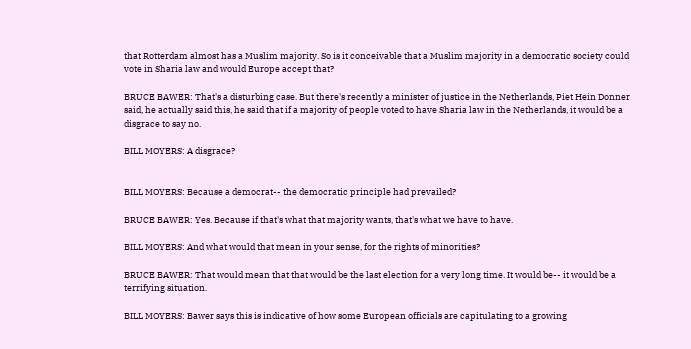that Rotterdam almost has a Muslim majority. So is it conceivable that a Muslim majority in a democratic society could vote in Sharia law and would Europe accept that?

BRUCE BAWER: That's a disturbing case. But there's recently a minister of justice in the Netherlands, Piet Hein Donner said, he actually said this, he said that if a majority of people voted to have Sharia law in the Netherlands, it would be a disgrace to say no.

BILL MOYERS: A disgrace?


BILL MOYERS: Because a democrat-- the democratic principle had prevailed?

BRUCE BAWER: Yes. Because if that's what that majority wants, that's what we have to have.

BILL MOYERS: And what would that mean in your sense, for the rights of minorities?

BRUCE BAWER: That would mean that that would be the last election for a very long time. It would be-- it would be a terrifying situation.

BILL MOYERS: Bawer says this is indicative of how some European officials are capitulating to a growing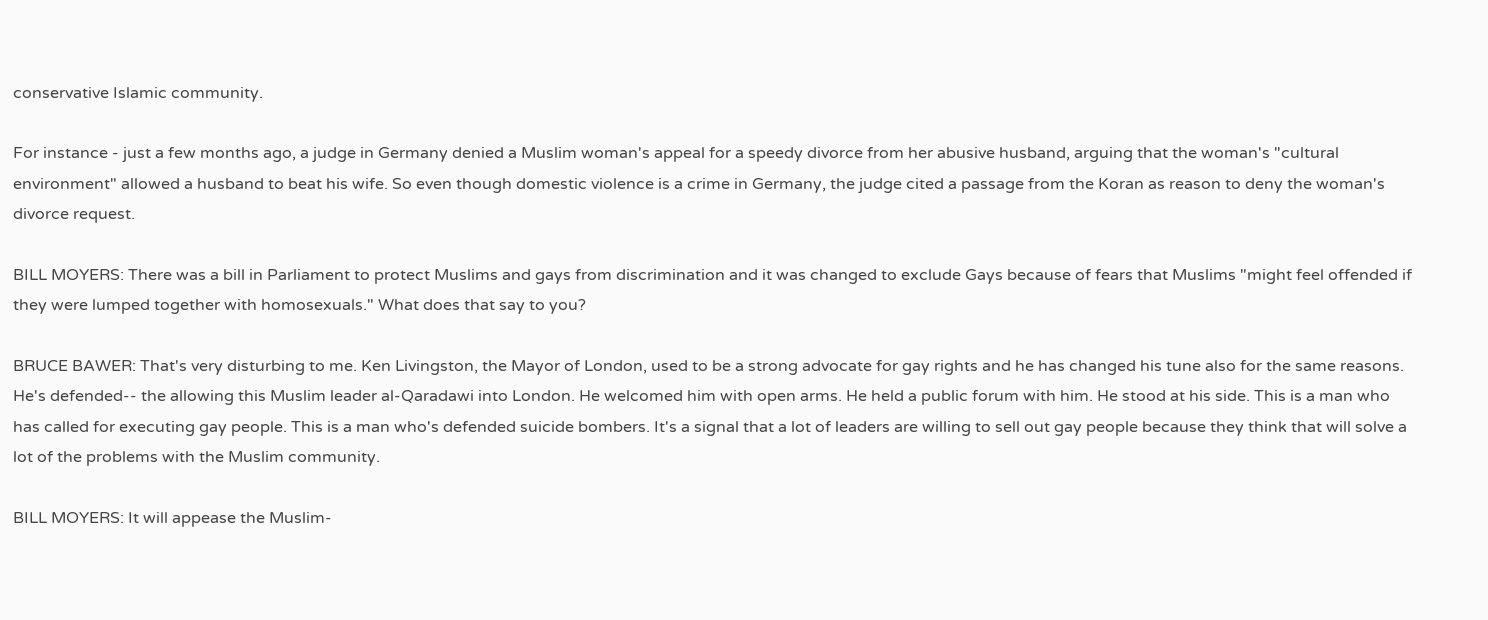conservative Islamic community.

For instance - just a few months ago, a judge in Germany denied a Muslim woman's appeal for a speedy divorce from her abusive husband, arguing that the woman's "cultural environment" allowed a husband to beat his wife. So even though domestic violence is a crime in Germany, the judge cited a passage from the Koran as reason to deny the woman's divorce request.

BILL MOYERS: There was a bill in Parliament to protect Muslims and gays from discrimination and it was changed to exclude Gays because of fears that Muslims "might feel offended if they were lumped together with homosexuals." What does that say to you?

BRUCE BAWER: That's very disturbing to me. Ken Livingston, the Mayor of London, used to be a strong advocate for gay rights and he has changed his tune also for the same reasons. He's defended-- the allowing this Muslim leader al-Qaradawi into London. He welcomed him with open arms. He held a public forum with him. He stood at his side. This is a man who has called for executing gay people. This is a man who's defended suicide bombers. It's a signal that a lot of leaders are willing to sell out gay people because they think that will solve a lot of the problems with the Muslim community.

BILL MOYERS: It will appease the Muslim-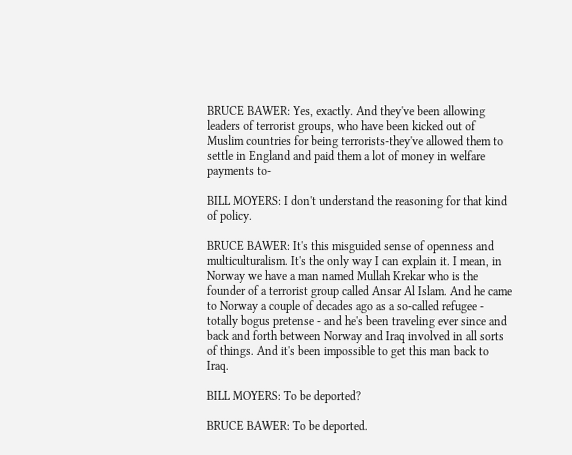BRUCE BAWER: Yes, exactly. And they've been allowing leaders of terrorist groups, who have been kicked out of Muslim countries for being terrorists-they've allowed them to settle in England and paid them a lot of money in welfare payments to-

BILL MOYERS: I don't understand the reasoning for that kind of policy.

BRUCE BAWER: It's this misguided sense of openness and multiculturalism. It's the only way I can explain it. I mean, in Norway we have a man named Mullah Krekar who is the founder of a terrorist group called Ansar Al Islam. And he came to Norway a couple of decades ago as a so-called refugee - totally bogus pretense - and he's been traveling ever since and back and forth between Norway and Iraq involved in all sorts of things. And it's been impossible to get this man back to Iraq.

BILL MOYERS: To be deported?

BRUCE BAWER: To be deported.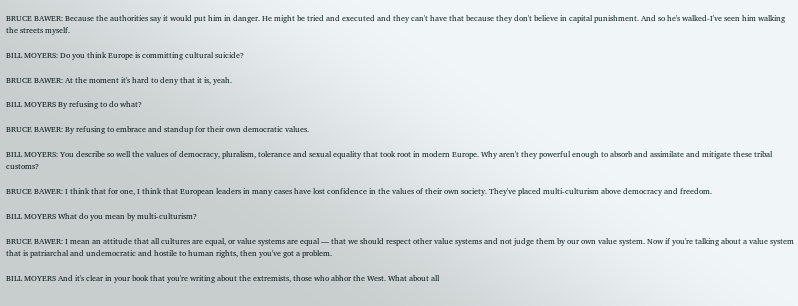BRUCE BAWER: Because the authorities say it would put him in danger. He might be tried and executed and they can't have that because they don't believe in capital punishment. And so he's walked-I've seen him walking the streets myself.

BILL MOYERS: Do you think Europe is committing cultural suicide?

BRUCE BAWER: At the moment it's hard to deny that it is, yeah.

BILL MOYERS By refusing to do what?

BRUCE BAWER: By refusing to embrace and standup for their own democratic values.

BILL MOYERS: You describe so well the values of democracy, pluralism, tolerance and sexual equality that took root in modern Europe. Why aren't they powerful enough to absorb and assimilate and mitigate these tribal customs?

BRUCE BAWER: I think that for one, I think that European leaders in many cases have lost confidence in the values of their own society. They've placed multi-culturism above democracy and freedom.

BILL MOYERS What do you mean by multi-culturism?

BRUCE BAWER: I mean an attitude that all cultures are equal, or value systems are equal — that we should respect other value systems and not judge them by our own value system. Now if you're talking about a value system that is patriarchal and undemocratic and hostile to human rights, then you've got a problem.

BILL MOYERS And it's clear in your book that you're writing about the extremists, those who abhor the West. What about all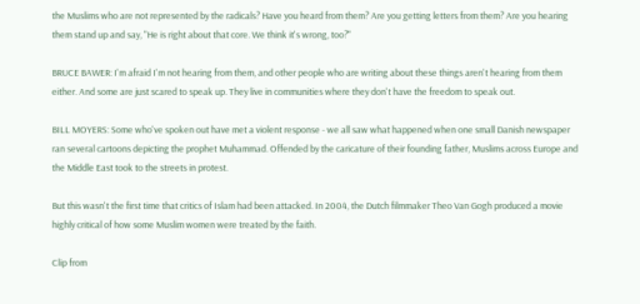the Muslims who are not represented by the radicals? Have you heard from them? Are you getting letters from them? Are you hearing them stand up and say, "He is right about that core. We think it's wrong, too?"

BRUCE BAWER: I'm afraid I'm not hearing from them, and other people who are writing about these things aren't hearing from them either. And some are just scared to speak up. They live in communities where they don't have the freedom to speak out.

BILL MOYERS: Some who've spoken out have met a violent response - we all saw what happened when one small Danish newspaper ran several cartoons depicting the prophet Muhammad. Offended by the caricature of their founding father, Muslims across Europe and the Middle East took to the streets in protest.

But this wasn't the first time that critics of Islam had been attacked. In 2004, the Dutch filmmaker Theo Van Gogh produced a movie highly critical of how some Muslim women were treated by the faith.

Clip from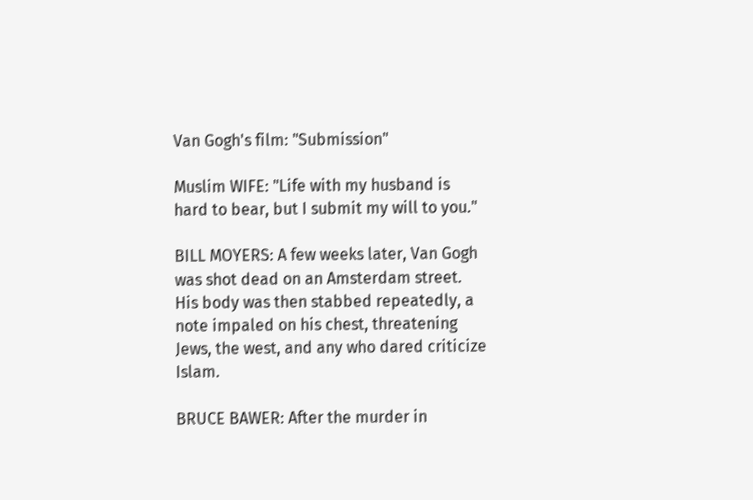Van Gogh's film: "Submission"

Muslim WIFE: "Life with my husband is hard to bear, but I submit my will to you."

BILL MOYERS: A few weeks later, Van Gogh was shot dead on an Amsterdam street. His body was then stabbed repeatedly, a note impaled on his chest, threatening Jews, the west, and any who dared criticize Islam.

BRUCE BAWER: After the murder in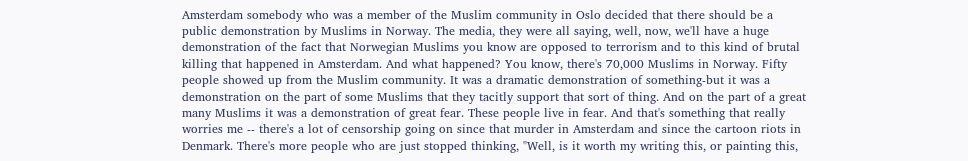Amsterdam somebody who was a member of the Muslim community in Oslo decided that there should be a public demonstration by Muslims in Norway. The media, they were all saying, well, now, we'll have a huge demonstration of the fact that Norwegian Muslims you know are opposed to terrorism and to this kind of brutal killing that happened in Amsterdam. And what happened? You know, there's 70,000 Muslims in Norway. Fifty people showed up from the Muslim community. It was a dramatic demonstration of something-but it was a demonstration on the part of some Muslims that they tacitly support that sort of thing. And on the part of a great many Muslims it was a demonstration of great fear. These people live in fear. And that's something that really worries me -- there's a lot of censorship going on since that murder in Amsterdam and since the cartoon riots in Denmark. There's more people who are just stopped thinking, "Well, is it worth my writing this, or painting this,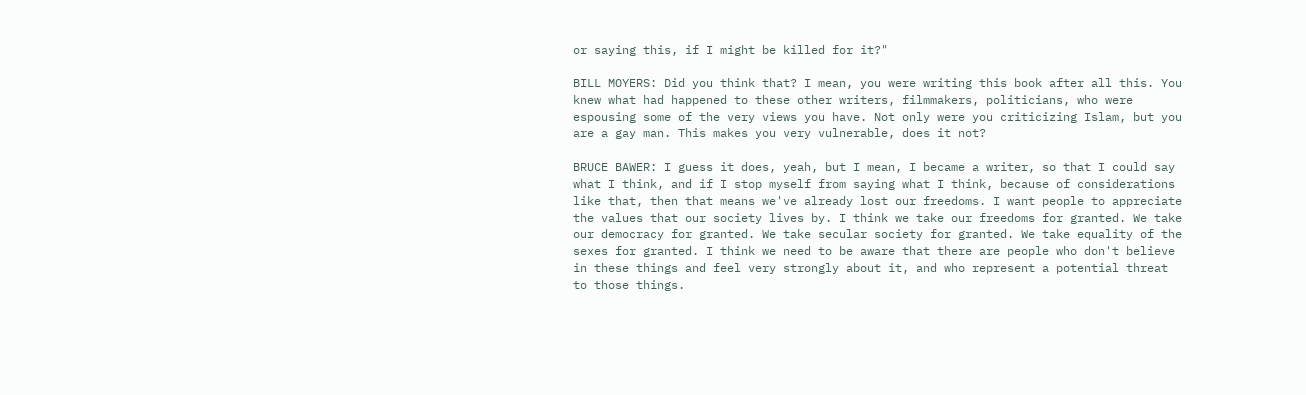or saying this, if I might be killed for it?"

BILL MOYERS: Did you think that? I mean, you were writing this book after all this. You knew what had happened to these other writers, filmmakers, politicians, who were espousing some of the very views you have. Not only were you criticizing Islam, but you are a gay man. This makes you very vulnerable, does it not?

BRUCE BAWER: I guess it does, yeah, but I mean, I became a writer, so that I could say what I think, and if I stop myself from saying what I think, because of considerations like that, then that means we've already lost our freedoms. I want people to appreciate the values that our society lives by. I think we take our freedoms for granted. We take our democracy for granted. We take secular society for granted. We take equality of the sexes for granted. I think we need to be aware that there are people who don't believe in these things and feel very strongly about it, and who represent a potential threat to those things.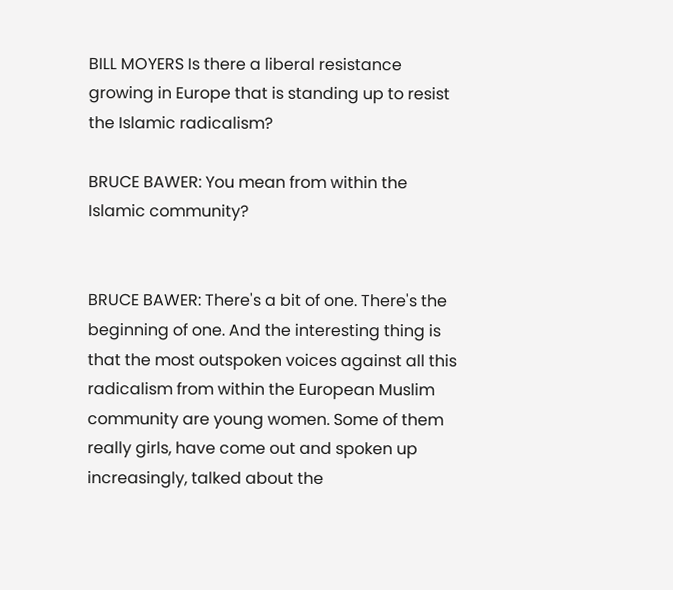BILL MOYERS Is there a liberal resistance growing in Europe that is standing up to resist the Islamic radicalism?

BRUCE BAWER: You mean from within the Islamic community?


BRUCE BAWER: There's a bit of one. There's the beginning of one. And the interesting thing is that the most outspoken voices against all this radicalism from within the European Muslim community are young women. Some of them really girls, have come out and spoken up increasingly, talked about the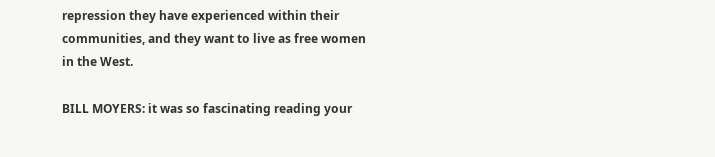repression they have experienced within their communities, and they want to live as free women in the West.

BILL MOYERS: it was so fascinating reading your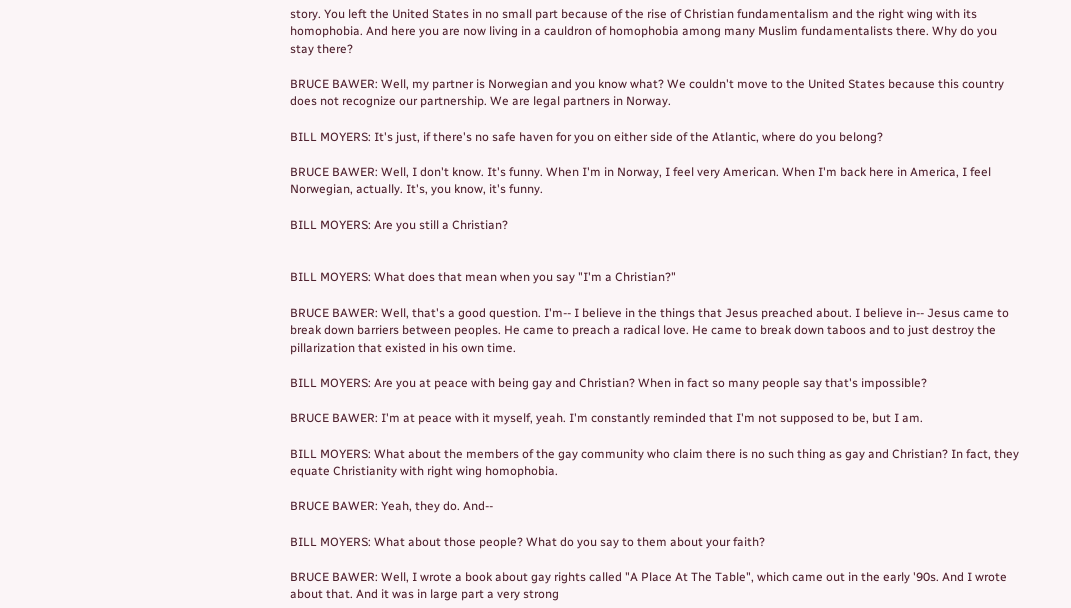story. You left the United States in no small part because of the rise of Christian fundamentalism and the right wing with its homophobia. And here you are now living in a cauldron of homophobia among many Muslim fundamentalists there. Why do you stay there?

BRUCE BAWER: Well, my partner is Norwegian and you know what? We couldn't move to the United States because this country does not recognize our partnership. We are legal partners in Norway.

BILL MOYERS: It's just, if there's no safe haven for you on either side of the Atlantic, where do you belong?

BRUCE BAWER: Well, I don't know. It's funny. When I'm in Norway, I feel very American. When I'm back here in America, I feel Norwegian, actually. It's, you know, it's funny.

BILL MOYERS: Are you still a Christian?


BILL MOYERS: What does that mean when you say "I'm a Christian?"

BRUCE BAWER: Well, that's a good question. I'm-- I believe in the things that Jesus preached about. I believe in-- Jesus came to break down barriers between peoples. He came to preach a radical love. He came to break down taboos and to just destroy the pillarization that existed in his own time.

BILL MOYERS: Are you at peace with being gay and Christian? When in fact so many people say that's impossible?

BRUCE BAWER: I'm at peace with it myself, yeah. I'm constantly reminded that I'm not supposed to be, but I am.

BILL MOYERS: What about the members of the gay community who claim there is no such thing as gay and Christian? In fact, they equate Christianity with right wing homophobia.

BRUCE BAWER: Yeah, they do. And--

BILL MOYERS: What about those people? What do you say to them about your faith?

BRUCE BAWER: Well, I wrote a book about gay rights called "A Place At The Table", which came out in the early '90s. And I wrote about that. And it was in large part a very strong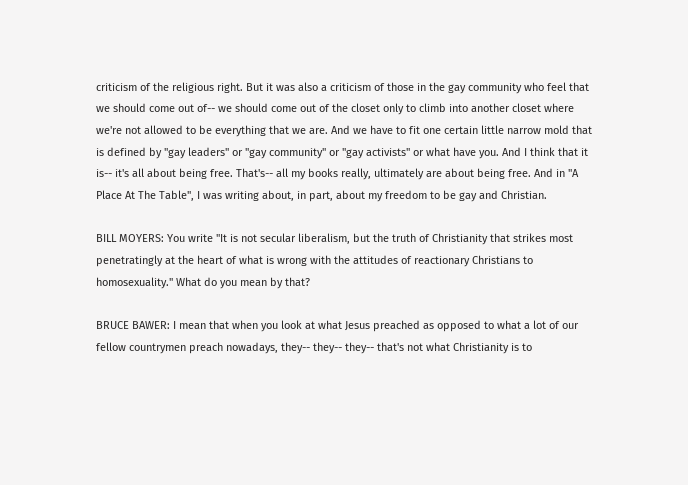criticism of the religious right. But it was also a criticism of those in the gay community who feel that we should come out of-- we should come out of the closet only to climb into another closet where we're not allowed to be everything that we are. And we have to fit one certain little narrow mold that is defined by "gay leaders" or "gay community" or "gay activists" or what have you. And I think that it is-- it's all about being free. That's-- all my books really, ultimately are about being free. And in "A Place At The Table", I was writing about, in part, about my freedom to be gay and Christian.

BILL MOYERS: You write "It is not secular liberalism, but the truth of Christianity that strikes most penetratingly at the heart of what is wrong with the attitudes of reactionary Christians to homosexuality." What do you mean by that?

BRUCE BAWER: I mean that when you look at what Jesus preached as opposed to what a lot of our fellow countrymen preach nowadays, they-- they-- they-- that's not what Christianity is to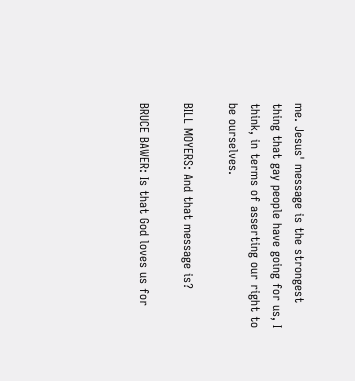me. Jesus' message is the strongest thing that gay people have going for us, I think, in terms of asserting our right to be ourselves.

BILL MOYERS: And that message is?

BRUCE BAWER: Is that God loves us for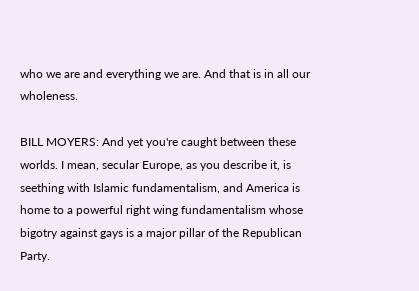who we are and everything we are. And that is in all our wholeness.

BILL MOYERS: And yet you're caught between these worlds. I mean, secular Europe, as you describe it, is seething with Islamic fundamentalism, and America is home to a powerful right wing fundamentalism whose bigotry against gays is a major pillar of the Republican Party.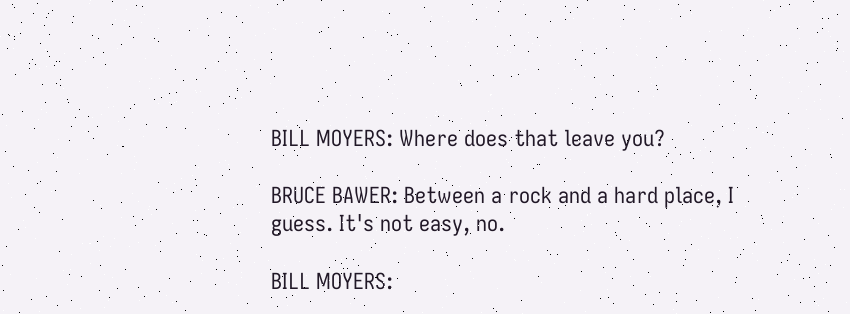BILL MOYERS: Where does that leave you?

BRUCE BAWER: Between a rock and a hard place, I guess. It's not easy, no.

BILL MOYERS: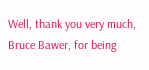Well, thank you very much, Bruce Bawer, for being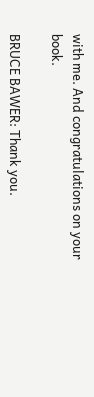with me. And congratulations on your book.

BRUCE BAWER: Thank you.